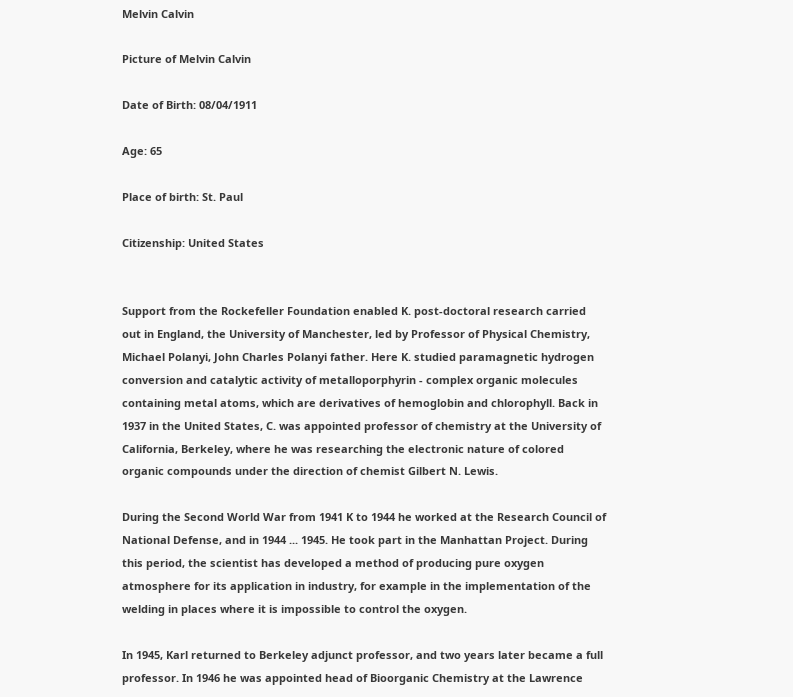Melvin Calvin

Picture of Melvin Calvin

Date of Birth: 08/04/1911

Age: 65

Place of birth: St. Paul

Citizenship: United States


Support from the Rockefeller Foundation enabled K. post-doctoral research carried out in England, the University of Manchester, led by Professor of Physical Chemistry, Michael Polanyi, John Charles Polanyi father. Here K. studied paramagnetic hydrogen conversion and catalytic activity of metalloporphyrin - complex organic molecules containing metal atoms, which are derivatives of hemoglobin and chlorophyll. Back in 1937 in the United States, C. was appointed professor of chemistry at the University of California, Berkeley, where he was researching the electronic nature of colored organic compounds under the direction of chemist Gilbert N. Lewis.

During the Second World War from 1941 K to 1944 he worked at the Research Council of National Defense, and in 1944 ... 1945. He took part in the Manhattan Project. During this period, the scientist has developed a method of producing pure oxygen atmosphere for its application in industry, for example in the implementation of the welding in places where it is impossible to control the oxygen.

In 1945, Karl returned to Berkeley adjunct professor, and two years later became a full professor. In 1946 he was appointed head of Bioorganic Chemistry at the Lawrence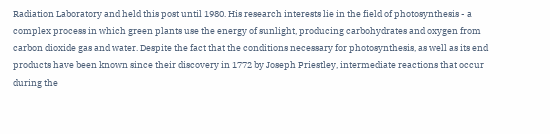Radiation Laboratory and held this post until 1980. His research interests lie in the field of photosynthesis - a complex process in which green plants use the energy of sunlight, producing carbohydrates and oxygen from carbon dioxide gas and water. Despite the fact that the conditions necessary for photosynthesis, as well as its end products have been known since their discovery in 1772 by Joseph Priestley, intermediate reactions that occur during the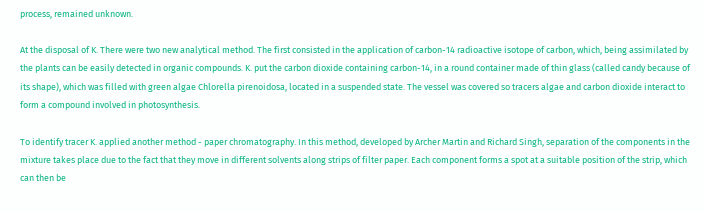process, remained unknown.

At the disposal of K. There were two new analytical method. The first consisted in the application of carbon-14 radioactive isotope of carbon, which, being assimilated by the plants can be easily detected in organic compounds. K. put the carbon dioxide containing carbon-14, in a round container made of thin glass (called candy because of its shape), which was filled with green algae Chlorella pirenoidosa, located in a suspended state. The vessel was covered so tracers algae and carbon dioxide interact to form a compound involved in photosynthesis.

To identify tracer K. applied another method - paper chromatography. In this method, developed by Archer Martin and Richard Singh, separation of the components in the mixture takes place due to the fact that they move in different solvents along strips of filter paper. Each component forms a spot at a suitable position of the strip, which can then be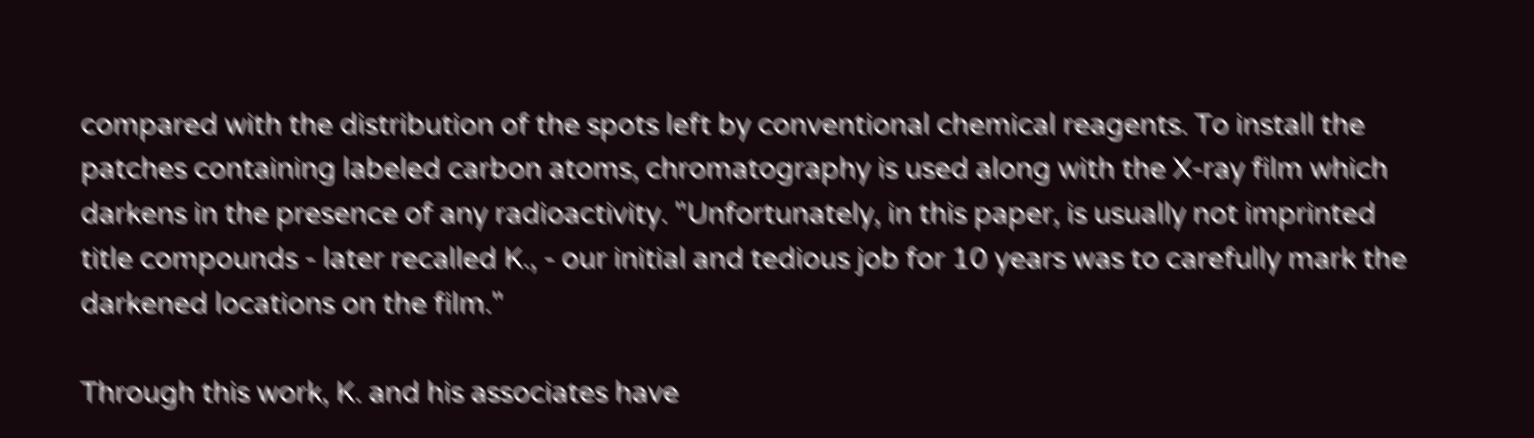compared with the distribution of the spots left by conventional chemical reagents. To install the patches containing labeled carbon atoms, chromatography is used along with the X-ray film which darkens in the presence of any radioactivity. "Unfortunately, in this paper, is usually not imprinted title compounds - later recalled K., - our initial and tedious job for 10 years was to carefully mark the darkened locations on the film."

Through this work, K. and his associates have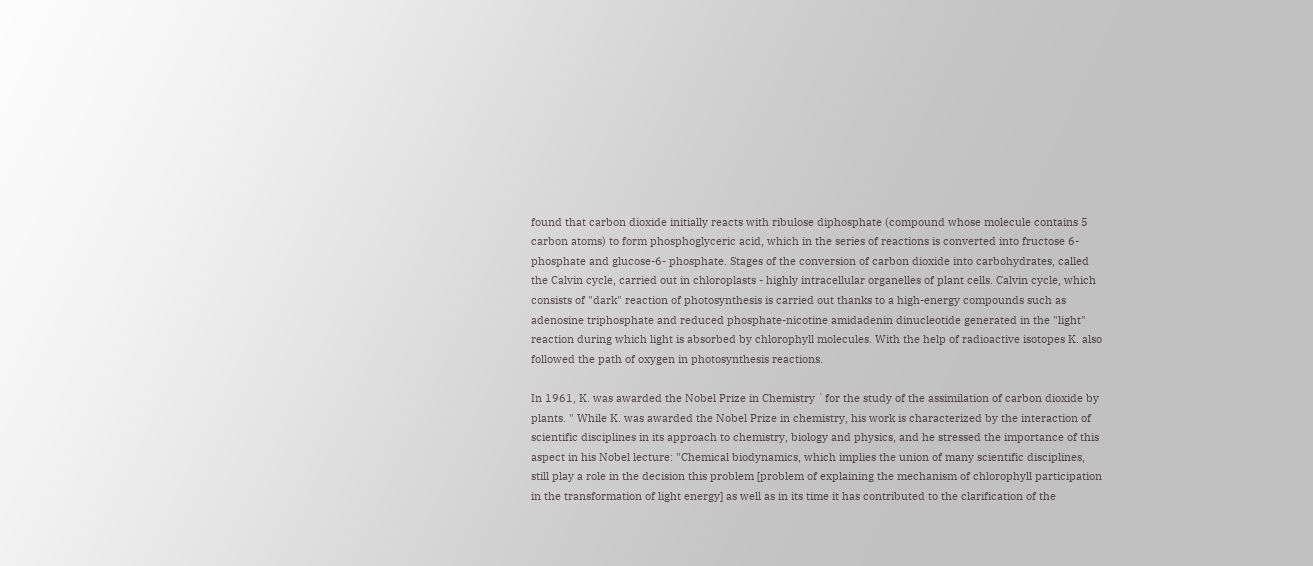found that carbon dioxide initially reacts with ribulose diphosphate (compound whose molecule contains 5 carbon atoms) to form phosphoglyceric acid, which in the series of reactions is converted into fructose 6-phosphate and glucose-6- phosphate. Stages of the conversion of carbon dioxide into carbohydrates, called the Calvin cycle, carried out in chloroplasts - highly intracellular organelles of plant cells. Calvin cycle, which consists of "dark" reaction of photosynthesis is carried out thanks to a high-energy compounds such as adenosine triphosphate and reduced phosphate-nicotine amidadenin dinucleotide generated in the "light" reaction during which light is absorbed by chlorophyll molecules. With the help of radioactive isotopes K. also followed the path of oxygen in photosynthesis reactions.

In 1961, K. was awarded the Nobel Prize in Chemistry `for the study of the assimilation of carbon dioxide by plants. " While K. was awarded the Nobel Prize in chemistry, his work is characterized by the interaction of scientific disciplines in its approach to chemistry, biology and physics, and he stressed the importance of this aspect in his Nobel lecture: "Chemical biodynamics, which implies the union of many scientific disciplines, still play a role in the decision this problem [problem of explaining the mechanism of chlorophyll participation in the transformation of light energy] as well as in its time it has contributed to the clarification of the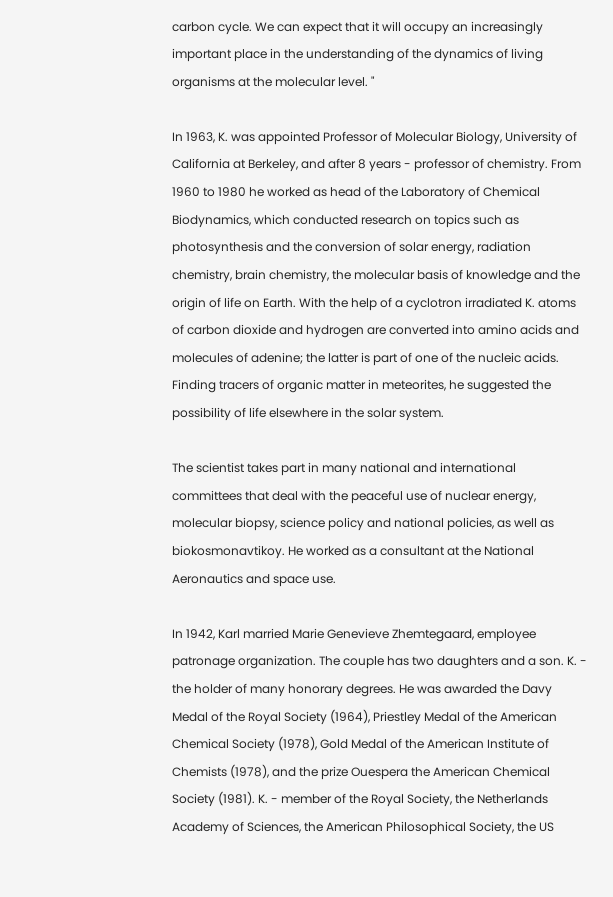carbon cycle. We can expect that it will occupy an increasingly important place in the understanding of the dynamics of living organisms at the molecular level. "

In 1963, K. was appointed Professor of Molecular Biology, University of California at Berkeley, and after 8 years - professor of chemistry. From 1960 to 1980 he worked as head of the Laboratory of Chemical Biodynamics, which conducted research on topics such as photosynthesis and the conversion of solar energy, radiation chemistry, brain chemistry, the molecular basis of knowledge and the origin of life on Earth. With the help of a cyclotron irradiated K. atoms of carbon dioxide and hydrogen are converted into amino acids and molecules of adenine; the latter is part of one of the nucleic acids. Finding tracers of organic matter in meteorites, he suggested the possibility of life elsewhere in the solar system.

The scientist takes part in many national and international committees that deal with the peaceful use of nuclear energy, molecular biopsy, science policy and national policies, as well as biokosmonavtikoy. He worked as a consultant at the National Aeronautics and space use.

In 1942, Karl married Marie Genevieve Zhemtegaard, employee patronage organization. The couple has two daughters and a son. K. - the holder of many honorary degrees. He was awarded the Davy Medal of the Royal Society (1964), Priestley Medal of the American Chemical Society (1978), Gold Medal of the American Institute of Chemists (1978), and the prize Ouespera the American Chemical Society (1981). K. - member of the Royal Society, the Netherlands Academy of Sciences, the American Philosophical Society, the US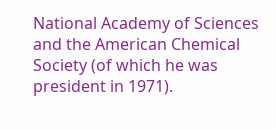National Academy of Sciences and the American Chemical Society (of which he was president in 1971).